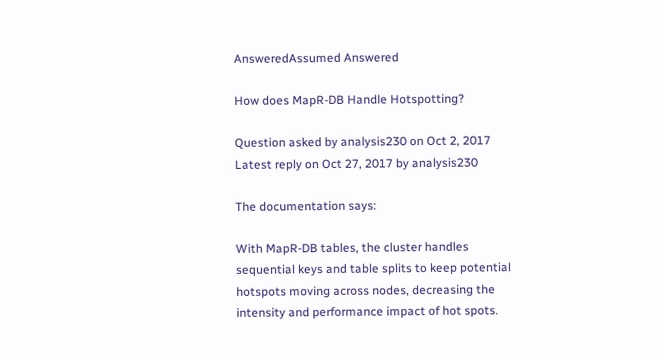AnsweredAssumed Answered

How does MapR-DB Handle Hotspotting?

Question asked by analysis230 on Oct 2, 2017
Latest reply on Oct 27, 2017 by analysis230

The documentation says:

With MapR-DB tables, the cluster handles sequential keys and table splits to keep potential hotspots moving across nodes, decreasing the intensity and performance impact of hot spots.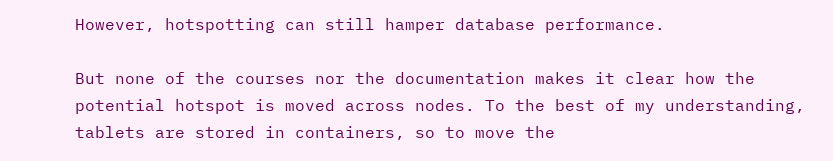However, hotspotting can still hamper database performance.

But none of the courses nor the documentation makes it clear how the potential hotspot is moved across nodes. To the best of my understanding, tablets are stored in containers, so to move the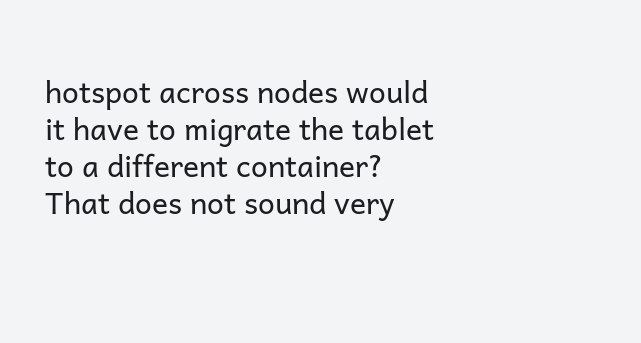hotspot across nodes would it have to migrate the tablet to a different container? That does not sound very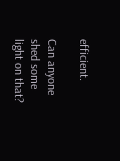efficient.

Can anyone shed some light on that?